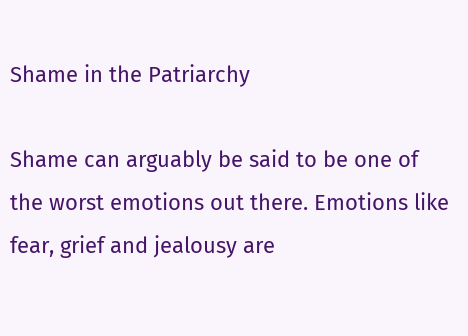Shame in the Patriarchy

Shame can arguably be said to be one of the worst emotions out there. Emotions like fear, grief and jealousy are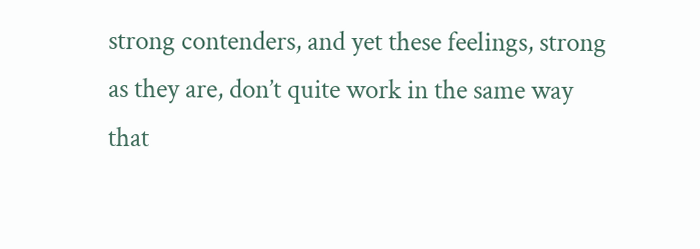strong contenders, and yet these feelings, strong as they are, don’t quite work in the same way that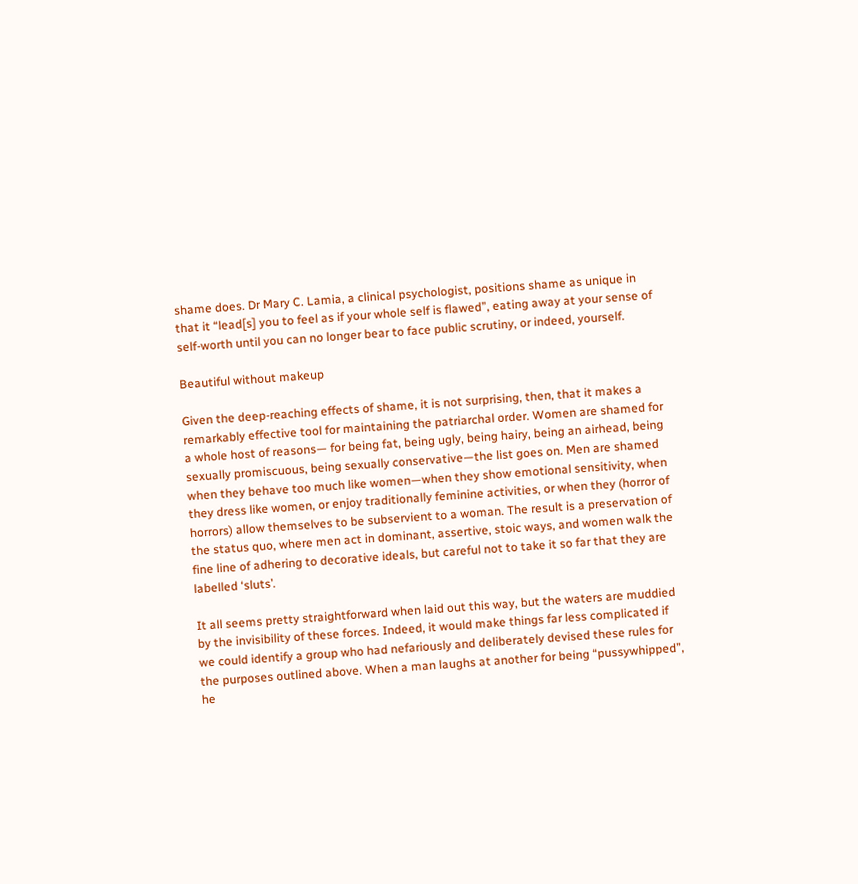shame does. Dr Mary C. Lamia, a clinical psychologist, positions shame as unique in that it “lead[s] you to feel as if your whole self is flawed”, eating away at your sense of self-worth until you can no longer bear to face public scrutiny, or indeed, yourself.

Beautiful without makeup

Given the deep-reaching effects of shame, it is not surprising, then, that it makes a remarkably effective tool for maintaining the patriarchal order. Women are shamed for a whole host of reasons— for being fat, being ugly, being hairy, being an airhead, being sexually promiscuous, being sexually conservative—the list goes on. Men are shamed when they behave too much like women—when they show emotional sensitivity, when they dress like women, or enjoy traditionally feminine activities, or when they (horror of horrors) allow themselves to be subservient to a woman. The result is a preservation of the status quo, where men act in dominant, assertive, stoic ways, and women walk the fine line of adhering to decorative ideals, but careful not to take it so far that they are labelled ‘sluts’.

It all seems pretty straightforward when laid out this way, but the waters are muddied by the invisibility of these forces. Indeed, it would make things far less complicated if we could identify a group who had nefariously and deliberately devised these rules for the purposes outlined above. When a man laughs at another for being “pussywhipped”, he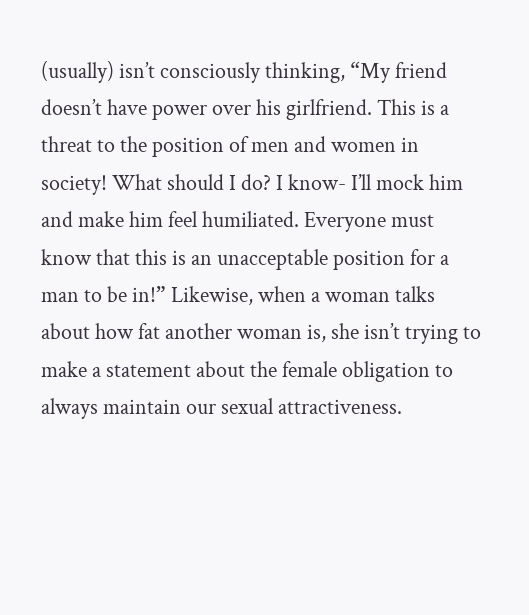(usually) isn’t consciously thinking, “My friend doesn’t have power over his girlfriend. This is a threat to the position of men and women in society! What should I do? I know- I’ll mock him and make him feel humiliated. Everyone must know that this is an unacceptable position for a man to be in!” Likewise, when a woman talks about how fat another woman is, she isn’t trying to make a statement about the female obligation to always maintain our sexual attractiveness.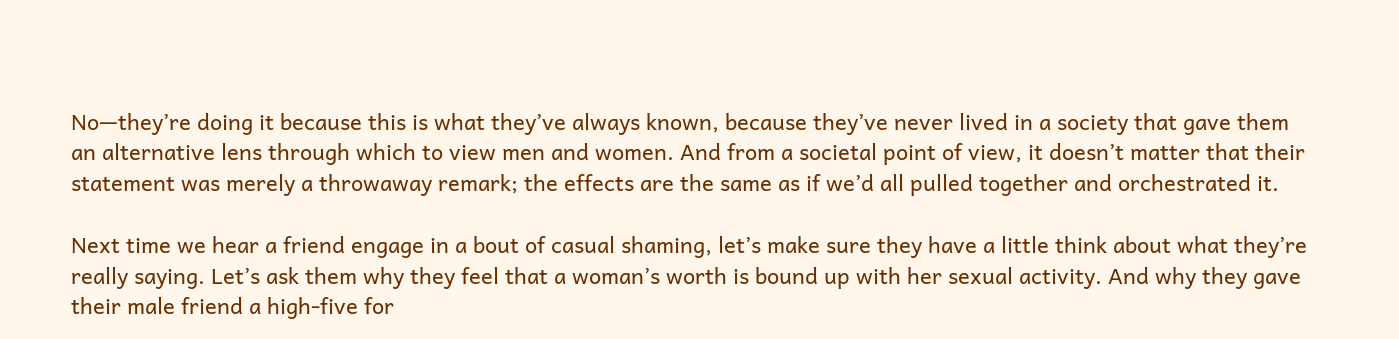No—they’re doing it because this is what they’ve always known, because they’ve never lived in a society that gave them an alternative lens through which to view men and women. And from a societal point of view, it doesn’t matter that their statement was merely a throwaway remark; the effects are the same as if we’d all pulled together and orchestrated it.

Next time we hear a friend engage in a bout of casual shaming, let’s make sure they have a little think about what they’re really saying. Let’s ask them why they feel that a woman’s worth is bound up with her sexual activity. And why they gave their male friend a high-five for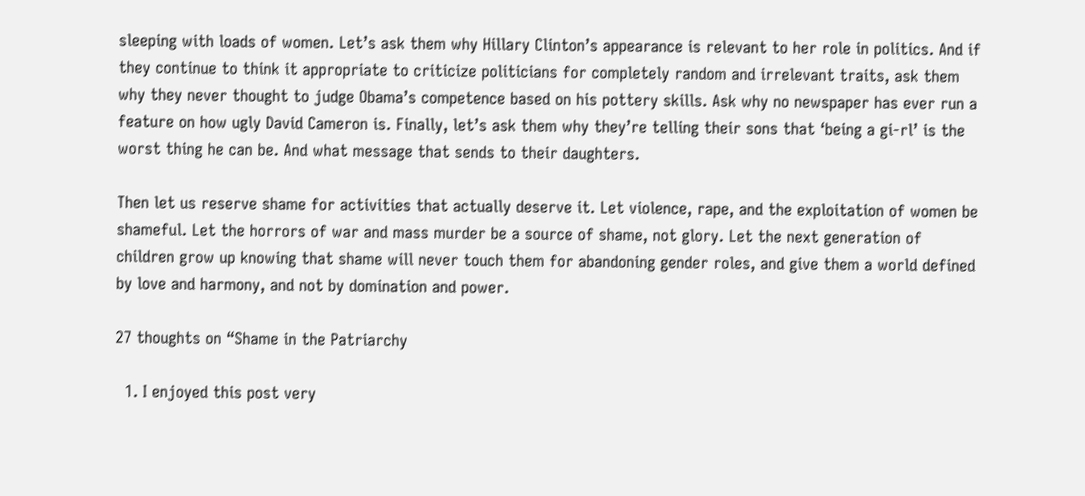sleeping with loads of women. Let’s ask them why Hillary Clinton’s appearance is relevant to her role in politics. And if they continue to think it appropriate to criticize politicians for completely random and irrelevant traits, ask them why they never thought to judge Obama’s competence based on his pottery skills. Ask why no newspaper has ever run a feature on how ugly David Cameron is. Finally, let’s ask them why they’re telling their sons that ‘being a gi-rl’ is the worst thing he can be. And what message that sends to their daughters.

Then let us reserve shame for activities that actually deserve it. Let violence, rape, and the exploitation of women be shameful. Let the horrors of war and mass murder be a source of shame, not glory. Let the next generation of children grow up knowing that shame will never touch them for abandoning gender roles, and give them a world defined by love and harmony, and not by domination and power.

27 thoughts on “Shame in the Patriarchy

  1. I enjoyed this post very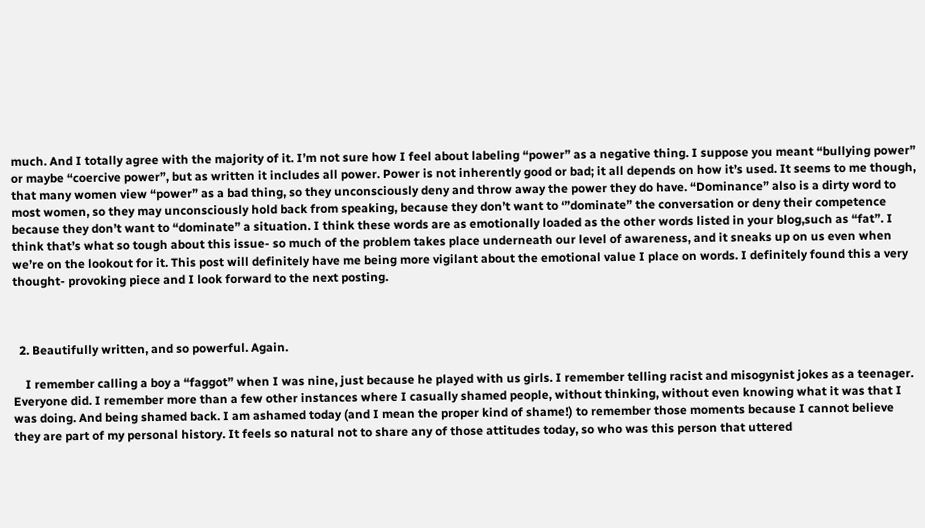much. And I totally agree with the majority of it. I’m not sure how I feel about labeling “power” as a negative thing. I suppose you meant “bullying power” or maybe “coercive power”, but as written it includes all power. Power is not inherently good or bad; it all depends on how it’s used. It seems to me though, that many women view “power” as a bad thing, so they unconsciously deny and throw away the power they do have. “Dominance” also is a dirty word to most women, so they may unconsciously hold back from speaking, because they don’t want to ‘”dominate” the conversation or deny their competence because they don’t want to “dominate” a situation. I think these words are as emotionally loaded as the other words listed in your blog,such as “fat”. I think that’s what so tough about this issue- so much of the problem takes place underneath our level of awareness, and it sneaks up on us even when we’re on the lookout for it. This post will definitely have me being more vigilant about the emotional value I place on words. I definitely found this a very thought- provoking piece and I look forward to the next posting.



  2. Beautifully written, and so powerful. Again.

    I remember calling a boy a “faggot” when I was nine, just because he played with us girls. I remember telling racist and misogynist jokes as a teenager. Everyone did. I remember more than a few other instances where I casually shamed people, without thinking, without even knowing what it was that I was doing. And being shamed back. I am ashamed today (and I mean the proper kind of shame!) to remember those moments because I cannot believe they are part of my personal history. It feels so natural not to share any of those attitudes today, so who was this person that uttered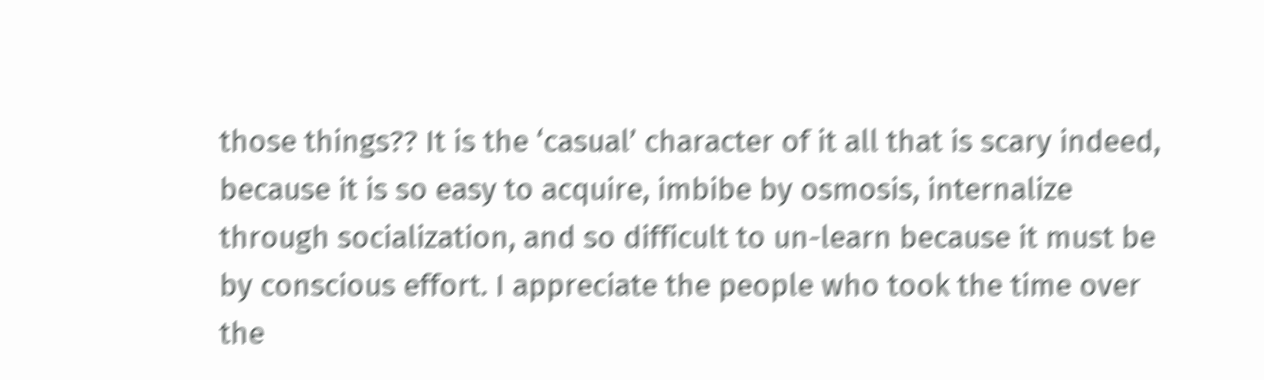those things?? It is the ‘casual’ character of it all that is scary indeed, because it is so easy to acquire, imbibe by osmosis, internalize through socialization, and so difficult to un-learn because it must be by conscious effort. I appreciate the people who took the time over the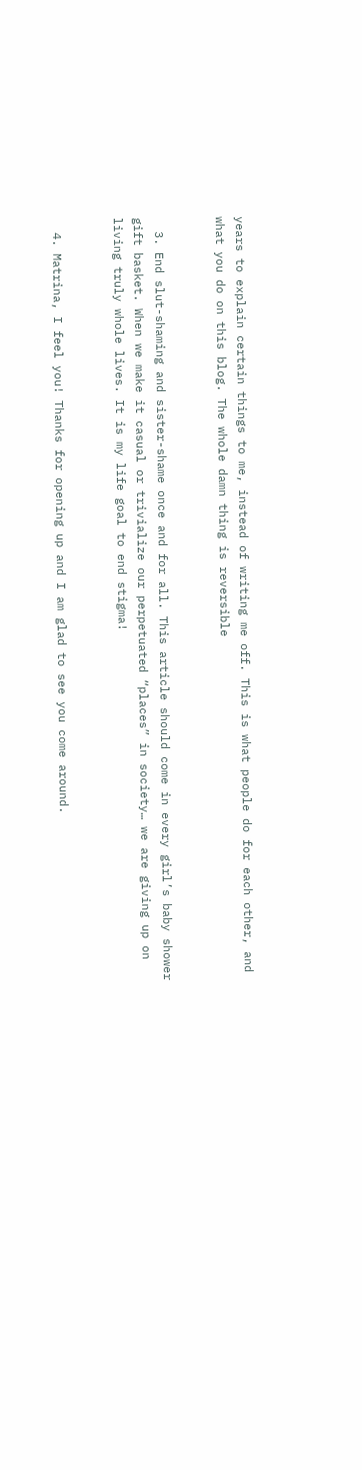years to explain certain things to me, instead of writing me off. This is what people do for each other, and what you do on this blog. The whole damn thing is reversible


  3. End slut-shaming and sister-shame once and for all. This article should come in every girl’s baby shower gift basket. When we make it casual or trivialize our perpetuated “places” in society… we are giving up on living truly whole lives. It is my life goal to end stigma!


  4. Matrina, I feel you! Thanks for opening up and I am glad to see you come around.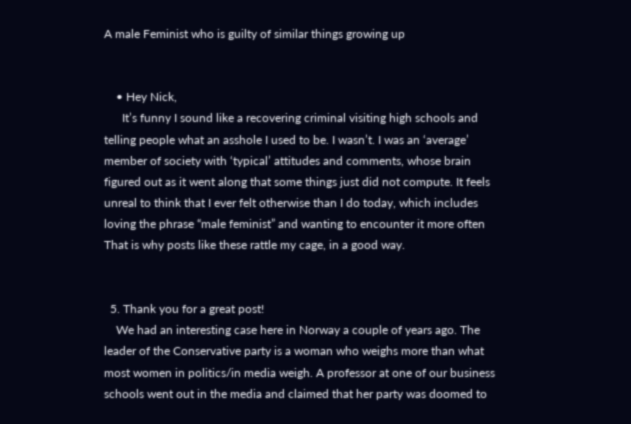A male Feminist who is guilty of similar things growing up


    • Hey Nick,
      It’s funny I sound like a recovering criminal visiting high schools and telling people what an asshole I used to be. I wasn’t. I was an ‘average’ member of society with ‘typical’ attitudes and comments, whose brain figured out as it went along that some things just did not compute. It feels unreal to think that I ever felt otherwise than I do today, which includes loving the phrase “male feminist” and wanting to encounter it more often  That is why posts like these rattle my cage, in a good way.


  5. Thank you for a great post!
    We had an interesting case here in Norway a couple of years ago. The leader of the Conservative party is a woman who weighs more than what most women in politics/in media weigh. A professor at one of our business schools went out in the media and claimed that her party was doomed to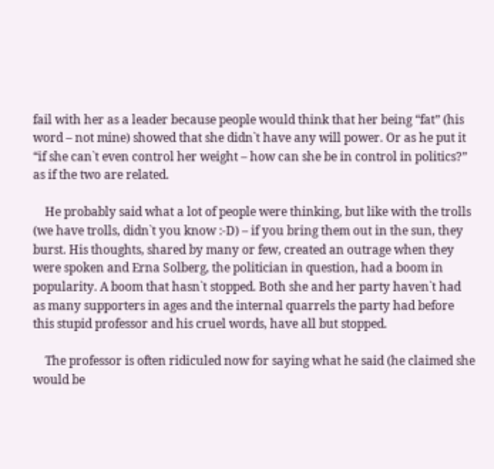fail with her as a leader because people would think that her being “fat” (his word – not mine) showed that she didn`t have any will power. Or as he put it “if she can`t even control her weight – how can she be in control in politics?” as if the two are related.

    He probably said what a lot of people were thinking, but like with the trolls (we have trolls, didn`t you know :-D) – if you bring them out in the sun, they burst. His thoughts, shared by many or few, created an outrage when they were spoken and Erna Solberg, the politician in question, had a boom in popularity. A boom that hasn`t stopped. Both she and her party haven`t had as many supporters in ages and the internal quarrels the party had before this stupid professor and his cruel words, have all but stopped.

    The professor is often ridiculed now for saying what he said (he claimed she would be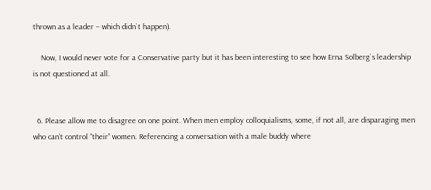thrown as a leader – which didn`t happen).

    Now, I would never vote for a Conservative party but it has been interesting to see how Erna Solberg`s leadership is not questioned at all.


  6. Please allow me to disagree on one point. When men employ colloquialisms, some, if not all, are disparaging men who can’t control “their” women. Referencing a conversation with a male buddy where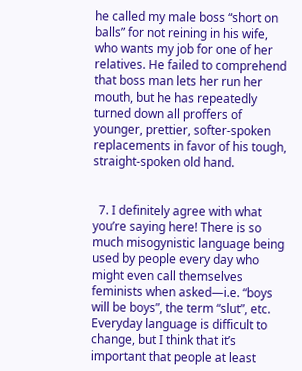he called my male boss “short on balls” for not reining in his wife, who wants my job for one of her relatives. He failed to comprehend that boss man lets her run her mouth, but he has repeatedly turned down all proffers of younger, prettier, softer-spoken replacements in favor of his tough, straight-spoken old hand.


  7. I definitely agree with what you’re saying here! There is so much misogynistic language being used by people every day who might even call themselves feminists when asked—i.e. “boys will be boys”, the term “slut”, etc. Everyday language is difficult to change, but I think that it’s important that people at least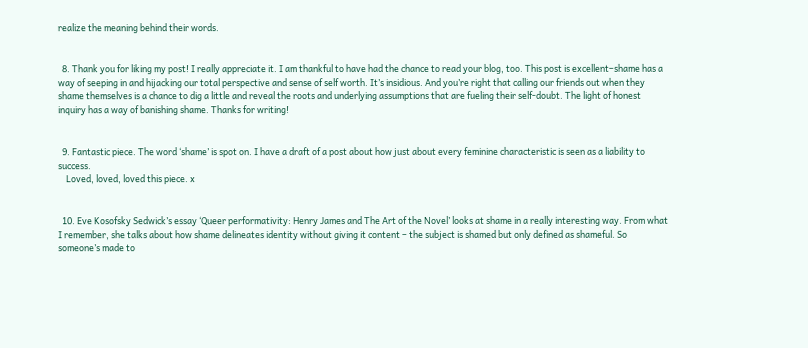realize the meaning behind their words.


  8. Thank you for liking my post! I really appreciate it. I am thankful to have had the chance to read your blog, too. This post is excellent–shame has a way of seeping in and hijacking our total perspective and sense of self worth. It’s insidious. And you’re right that calling our friends out when they shame themselves is a chance to dig a little and reveal the roots and underlying assumptions that are fueling their self-doubt. The light of honest inquiry has a way of banishing shame. Thanks for writing!


  9. Fantastic piece. The word ‘shame’ is spot on. I have a draft of a post about how just about every feminine characteristic is seen as a liability to success.
    Loved, loved, loved this piece. x


  10. Eve Kosofsky Sedwick’s essay ‘Queer performativity: Henry James and The Art of the Novel’ looks at shame in a really interesting way. From what I remember, she talks about how shame delineates identity without giving it content – the subject is shamed but only defined as shameful. So someone’s made to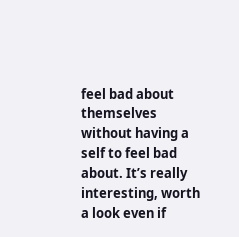feel bad about themselves without having a self to feel bad about. It’s really interesting, worth a look even if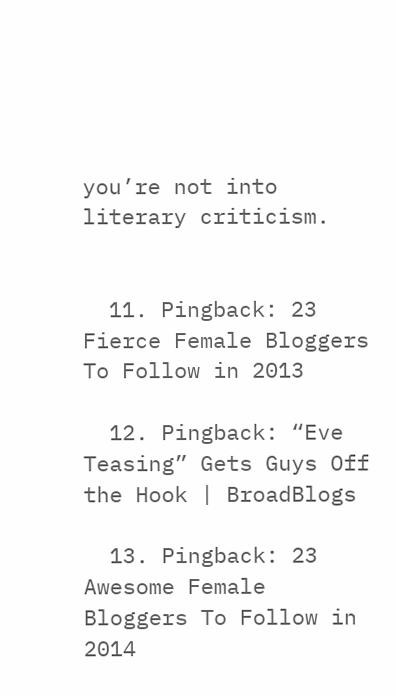you’re not into literary criticism.


  11. Pingback: 23 Fierce Female Bloggers To Follow in 2013

  12. Pingback: “Eve Teasing” Gets Guys Off the Hook | BroadBlogs

  13. Pingback: 23 Awesome Female Bloggers To Follow in 2014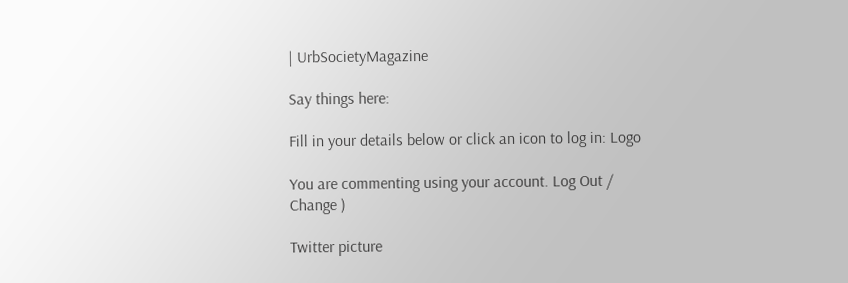| UrbSocietyMagazine

Say things here:

Fill in your details below or click an icon to log in: Logo

You are commenting using your account. Log Out /  Change )

Twitter picture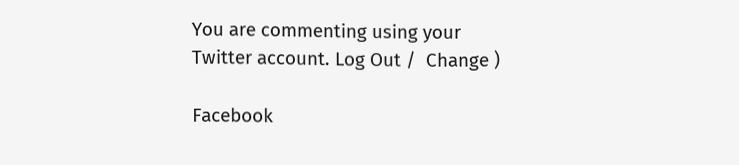You are commenting using your Twitter account. Log Out /  Change )

Facebook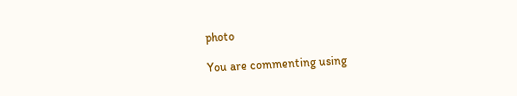photo

You are commenting using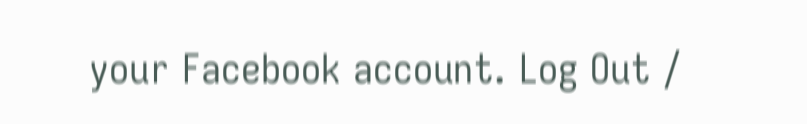your Facebook account. Log Out /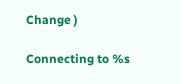Change )

Connecting to %s